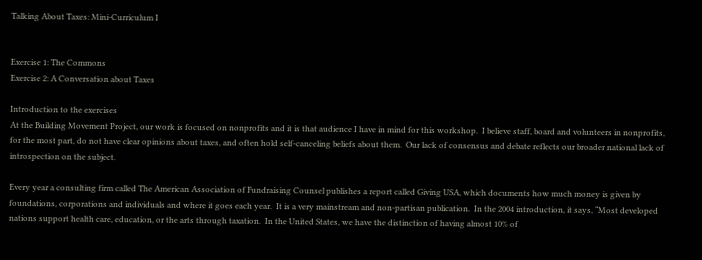Talking About Taxes: Mini-Curriculum I


Exercise 1: The Commons
Exercise 2: A Conversation about Taxes

Introduction to the exercises
At the Building Movement Project, our work is focused on nonprofits and it is that audience I have in mind for this workshop.  I believe staff, board and volunteers in nonprofits, for the most part, do not have clear opinions about taxes, and often hold self-canceling beliefs about them.  Our lack of consensus and debate reflects our broader national lack of introspection on the subject.

Every year a consulting firm called The American Association of Fundraising Counsel publishes a report called Giving USA, which documents how much money is given by foundations, corporations and individuals and where it goes each year.  It is a very mainstream and non-partisan publication.  In the 2004 introduction, it says, “Most developed nations support health care, education, or the arts through taxation.  In the United States, we have the distinction of having almost 10% of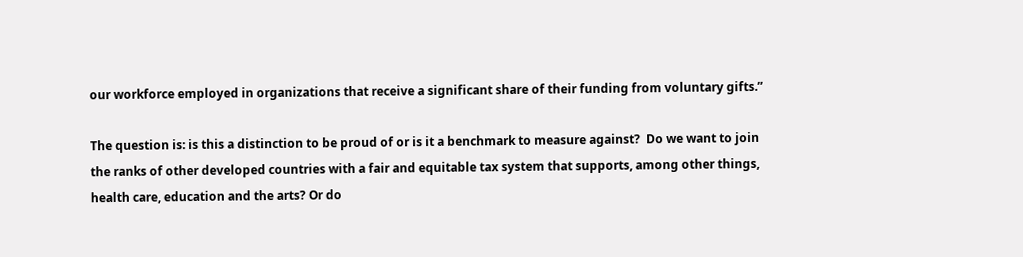our workforce employed in organizations that receive a significant share of their funding from voluntary gifts.”

The question is: is this a distinction to be proud of or is it a benchmark to measure against?  Do we want to join the ranks of other developed countries with a fair and equitable tax system that supports, among other things, health care, education and the arts? Or do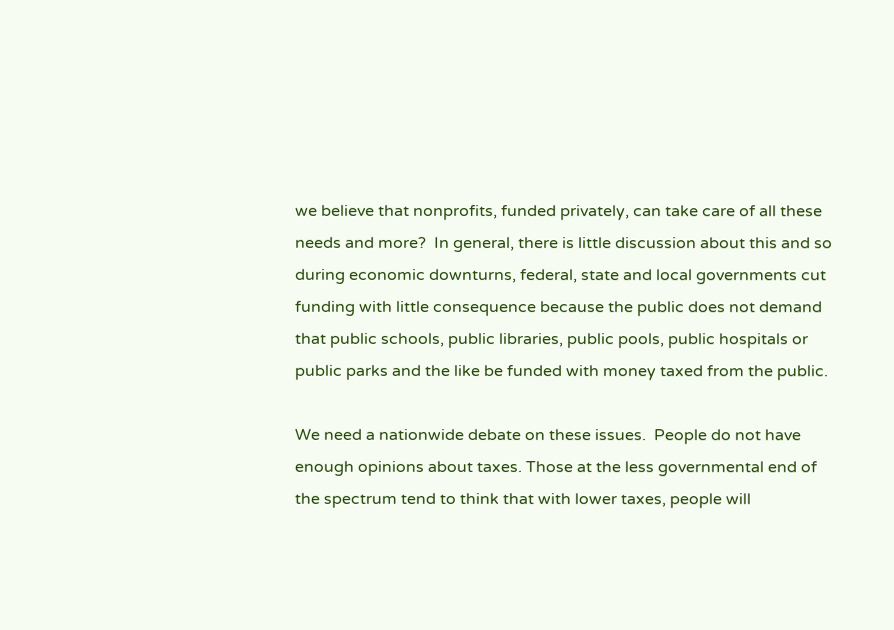we believe that nonprofits, funded privately, can take care of all these needs and more?  In general, there is little discussion about this and so during economic downturns, federal, state and local governments cut funding with little consequence because the public does not demand that public schools, public libraries, public pools, public hospitals or public parks and the like be funded with money taxed from the public.

We need a nationwide debate on these issues.  People do not have enough opinions about taxes. Those at the less governmental end of the spectrum tend to think that with lower taxes, people will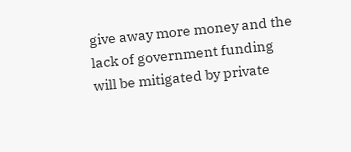give away more money and the lack of government funding will be mitigated by private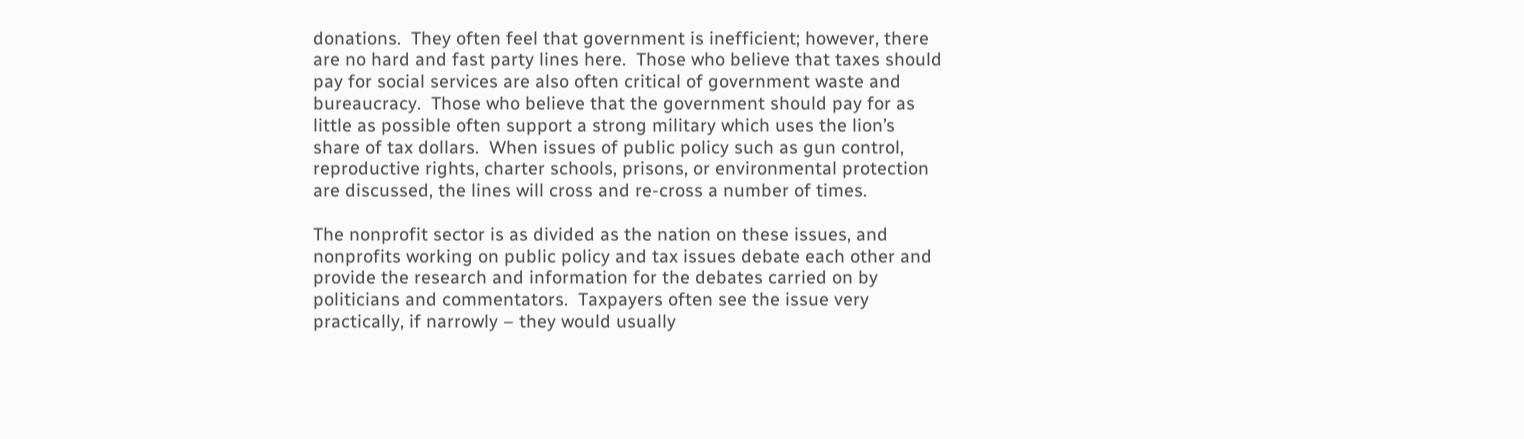donations.  They often feel that government is inefficient; however, there are no hard and fast party lines here.  Those who believe that taxes should pay for social services are also often critical of government waste and bureaucracy.  Those who believe that the government should pay for as little as possible often support a strong military which uses the lion’s share of tax dollars.  When issues of public policy such as gun control, reproductive rights, charter schools, prisons, or environmental protection are discussed, the lines will cross and re-cross a number of times.

The nonprofit sector is as divided as the nation on these issues, and nonprofits working on public policy and tax issues debate each other and provide the research and information for the debates carried on by politicians and commentators.  Taxpayers often see the issue very practically, if narrowly – they would usually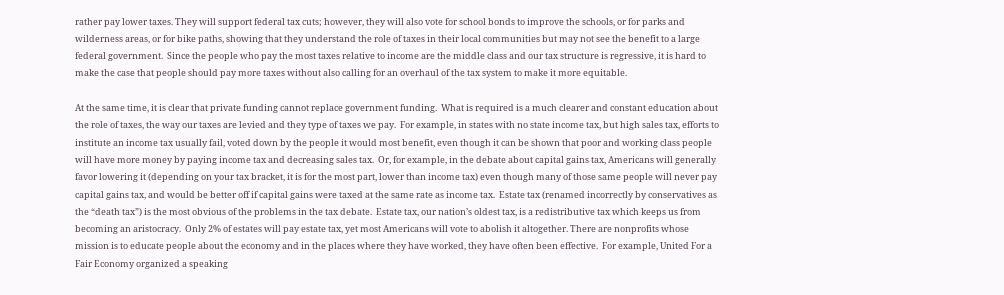rather pay lower taxes. They will support federal tax cuts; however, they will also vote for school bonds to improve the schools, or for parks and wilderness areas, or for bike paths, showing that they understand the role of taxes in their local communities but may not see the benefit to a large federal government.  Since the people who pay the most taxes relative to income are the middle class and our tax structure is regressive, it is hard to make the case that people should pay more taxes without also calling for an overhaul of the tax system to make it more equitable.

At the same time, it is clear that private funding cannot replace government funding.  What is required is a much clearer and constant education about the role of taxes, the way our taxes are levied and they type of taxes we pay.  For example, in states with no state income tax, but high sales tax, efforts to institute an income tax usually fail, voted down by the people it would most benefit, even though it can be shown that poor and working class people will have more money by paying income tax and decreasing sales tax.  Or, for example, in the debate about capital gains tax, Americans will generally favor lowering it (depending on your tax bracket, it is for the most part, lower than income tax) even though many of those same people will never pay capital gains tax, and would be better off if capital gains were taxed at the same rate as income tax.  Estate tax (renamed incorrectly by conservatives as the “death tax”) is the most obvious of the problems in the tax debate.  Estate tax, our nation’s oldest tax, is a redistributive tax which keeps us from becoming an aristocracy.  Only 2% of estates will pay estate tax, yet most Americans will vote to abolish it altogether. There are nonprofits whose mission is to educate people about the economy and in the places where they have worked, they have often been effective.  For example, United For a Fair Economy organized a speaking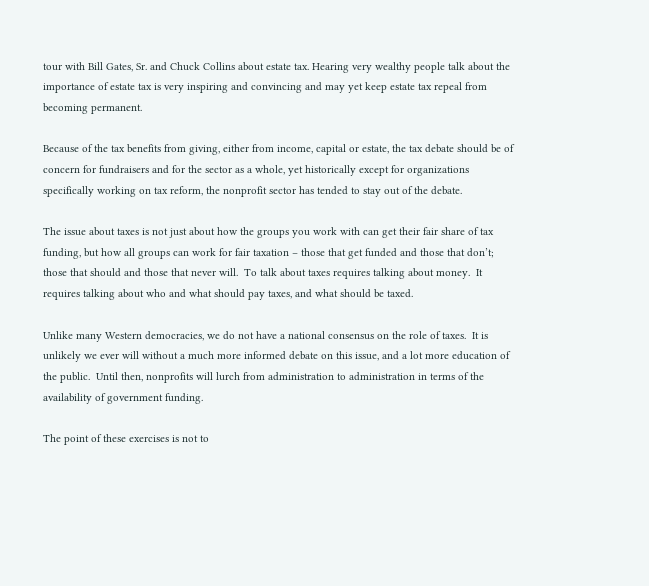tour with Bill Gates, Sr. and Chuck Collins about estate tax. Hearing very wealthy people talk about the importance of estate tax is very inspiring and convincing and may yet keep estate tax repeal from becoming permanent.

Because of the tax benefits from giving, either from income, capital or estate, the tax debate should be of concern for fundraisers and for the sector as a whole, yet historically except for organizations specifically working on tax reform, the nonprofit sector has tended to stay out of the debate.

The issue about taxes is not just about how the groups you work with can get their fair share of tax funding, but how all groups can work for fair taxation – those that get funded and those that don’t; those that should and those that never will.  To talk about taxes requires talking about money.  It requires talking about who and what should pay taxes, and what should be taxed.

Unlike many Western democracies, we do not have a national consensus on the role of taxes.  It is unlikely we ever will without a much more informed debate on this issue, and a lot more education of the public.  Until then, nonprofits will lurch from administration to administration in terms of the availability of government funding.

The point of these exercises is not to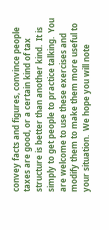convey facts and figures, convince people taxes are good, or a certain kind of tax structure is better than another kind.  It is simply to get people to practice talking.  You are welcome to use these exercises and modify them to make them more useful to your situation.  We hope you will note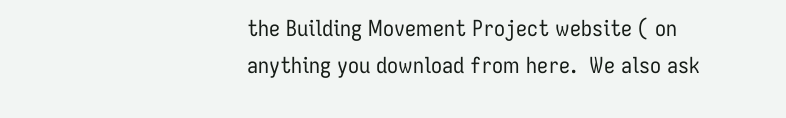the Building Movement Project website ( on anything you download from here.  We also ask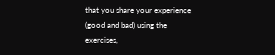that you share your experience (good and bad) using the exercises,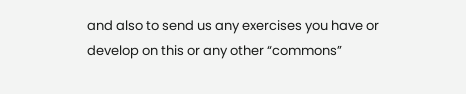and also to send us any exercises you have or develop on this or any other “commons”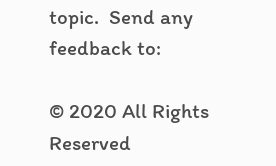topic.  Send any feedback to:

© 2020 All Rights Reserved